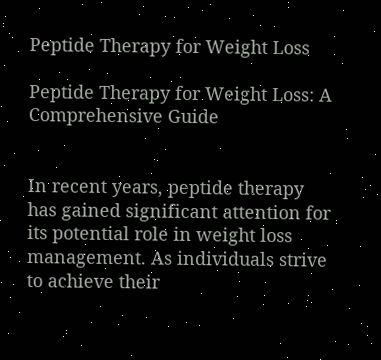Peptide Therapy for Weight Loss

Peptide Therapy for Weight Loss: A Comprehensive Guide


In recent years, peptide therapy has gained significant attention for its potential role in weight loss management. As individuals strive to achieve their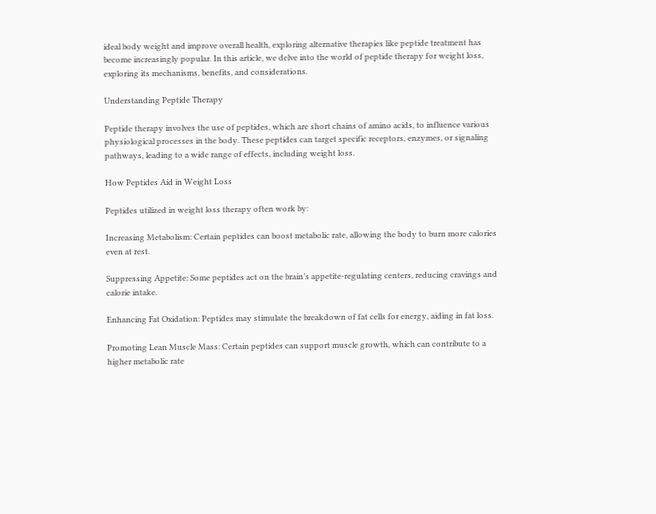ideal body weight and improve overall health, exploring alternative therapies like peptide treatment has become increasingly popular. In this article, we delve into the world of peptide therapy for weight loss, exploring its mechanisms, benefits, and considerations.

Understanding Peptide Therapy

Peptide therapy involves the use of peptides, which are short chains of amino acids, to influence various physiological processes in the body. These peptides can target specific receptors, enzymes, or signaling pathways, leading to a wide range of effects, including weight loss.

How Peptides Aid in Weight Loss

Peptides utilized in weight loss therapy often work by:

Increasing Metabolism: Certain peptides can boost metabolic rate, allowing the body to burn more calories even at rest.

Suppressing Appetite: Some peptides act on the brain’s appetite-regulating centers, reducing cravings and calorie intake.

Enhancing Fat Oxidation: Peptides may stimulate the breakdown of fat cells for energy, aiding in fat loss.

Promoting Lean Muscle Mass: Certain peptides can support muscle growth, which can contribute to a higher metabolic rate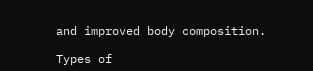and improved body composition.

Types of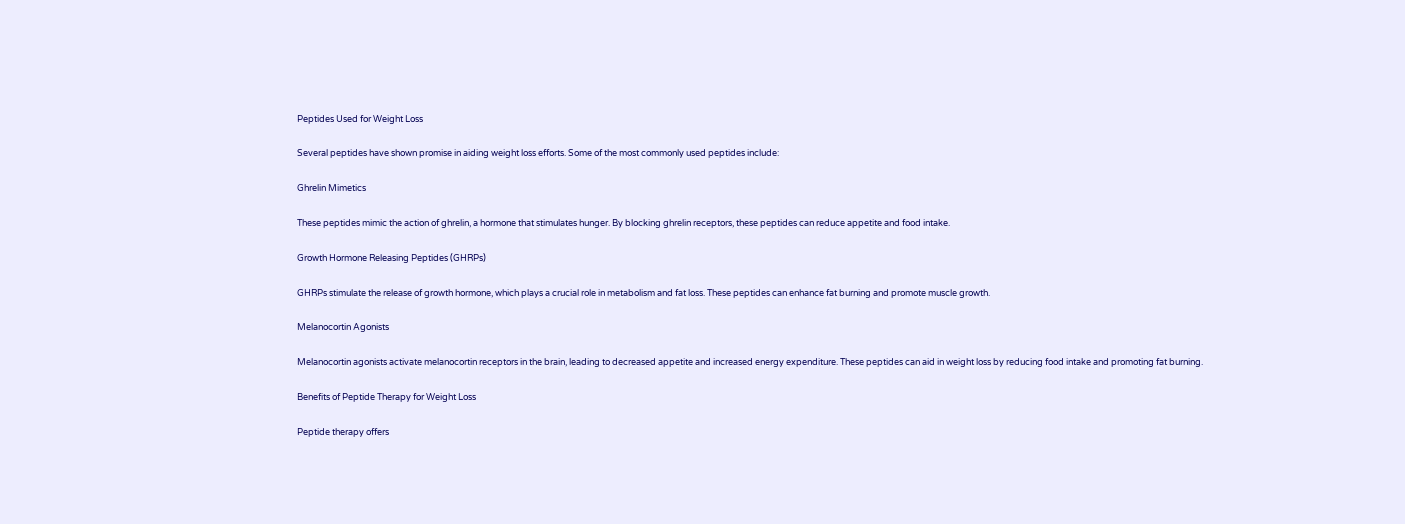Peptides Used for Weight Loss

Several peptides have shown promise in aiding weight loss efforts. Some of the most commonly used peptides include:

Ghrelin Mimetics

These peptides mimic the action of ghrelin, a hormone that stimulates hunger. By blocking ghrelin receptors, these peptides can reduce appetite and food intake.

Growth Hormone Releasing Peptides (GHRPs)

GHRPs stimulate the release of growth hormone, which plays a crucial role in metabolism and fat loss. These peptides can enhance fat burning and promote muscle growth.

Melanocortin Agonists

Melanocortin agonists activate melanocortin receptors in the brain, leading to decreased appetite and increased energy expenditure. These peptides can aid in weight loss by reducing food intake and promoting fat burning.

Benefits of Peptide Therapy for Weight Loss

Peptide therapy offers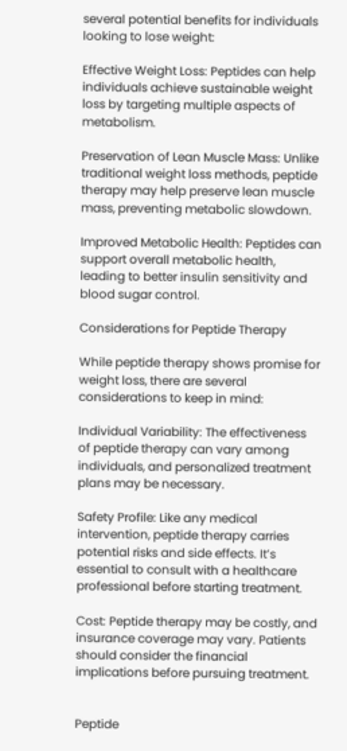several potential benefits for individuals looking to lose weight:

Effective Weight Loss: Peptides can help individuals achieve sustainable weight loss by targeting multiple aspects of metabolism.

Preservation of Lean Muscle Mass: Unlike traditional weight loss methods, peptide therapy may help preserve lean muscle mass, preventing metabolic slowdown.

Improved Metabolic Health: Peptides can support overall metabolic health, leading to better insulin sensitivity and blood sugar control.

Considerations for Peptide Therapy

While peptide therapy shows promise for weight loss, there are several considerations to keep in mind:

Individual Variability: The effectiveness of peptide therapy can vary among individuals, and personalized treatment plans may be necessary.

Safety Profile: Like any medical intervention, peptide therapy carries potential risks and side effects. It’s essential to consult with a healthcare professional before starting treatment.

Cost: Peptide therapy may be costly, and insurance coverage may vary. Patients should consider the financial implications before pursuing treatment.


Peptide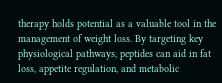therapy holds potential as a valuable tool in the management of weight loss. By targeting key physiological pathways, peptides can aid in fat loss, appetite regulation, and metabolic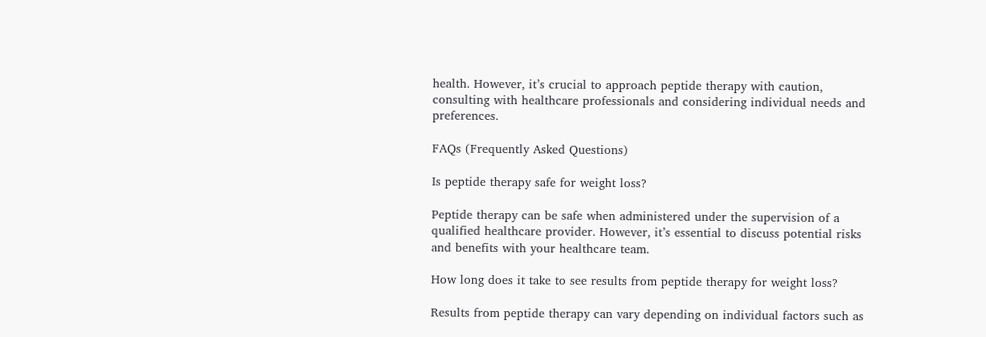health. However, it’s crucial to approach peptide therapy with caution, consulting with healthcare professionals and considering individual needs and preferences.

FAQs (Frequently Asked Questions)

Is peptide therapy safe for weight loss?

Peptide therapy can be safe when administered under the supervision of a qualified healthcare provider. However, it’s essential to discuss potential risks and benefits with your healthcare team.

How long does it take to see results from peptide therapy for weight loss?

Results from peptide therapy can vary depending on individual factors such as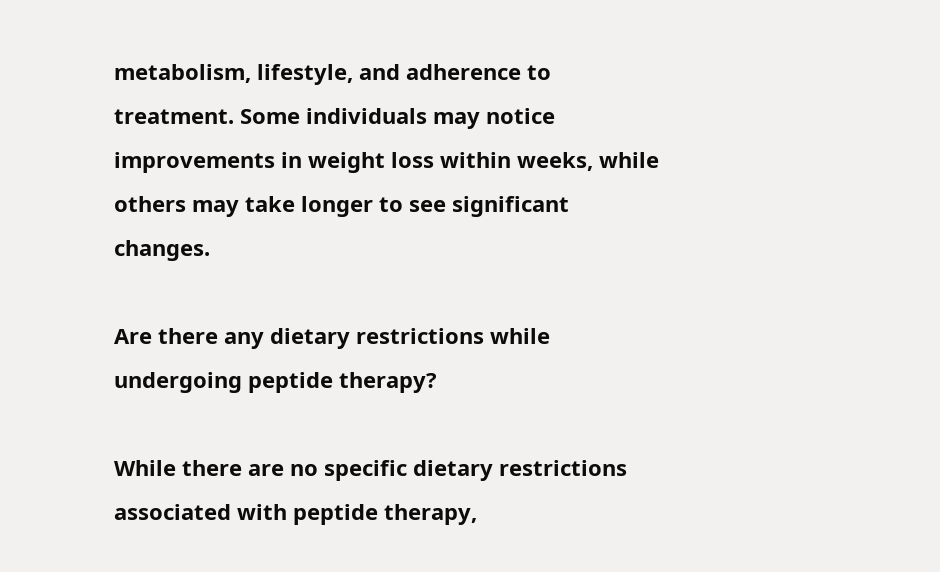metabolism, lifestyle, and adherence to treatment. Some individuals may notice improvements in weight loss within weeks, while others may take longer to see significant changes.

Are there any dietary restrictions while undergoing peptide therapy?

While there are no specific dietary restrictions associated with peptide therapy,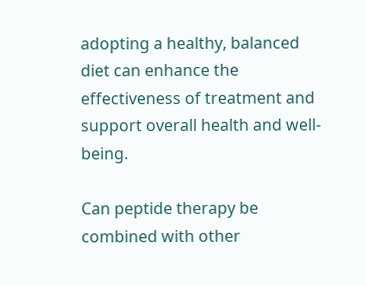adopting a healthy, balanced diet can enhance the effectiveness of treatment and support overall health and well-being.

Can peptide therapy be combined with other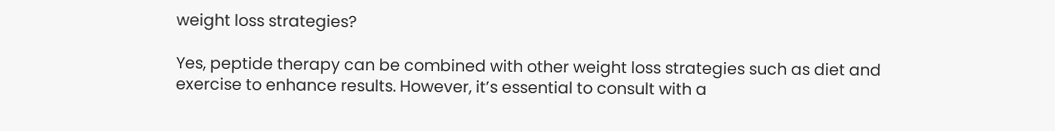weight loss strategies?

Yes, peptide therapy can be combined with other weight loss strategies such as diet and exercise to enhance results. However, it’s essential to consult with a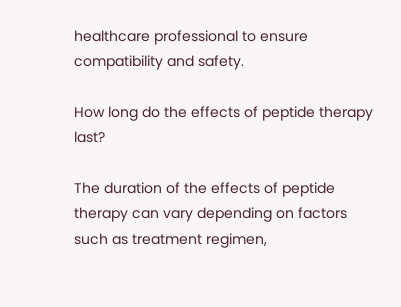healthcare professional to ensure compatibility and safety.

How long do the effects of peptide therapy last?

The duration of the effects of peptide therapy can vary depending on factors such as treatment regimen,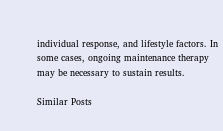individual response, and lifestyle factors. In some cases, ongoing maintenance therapy may be necessary to sustain results.

Similar Posts